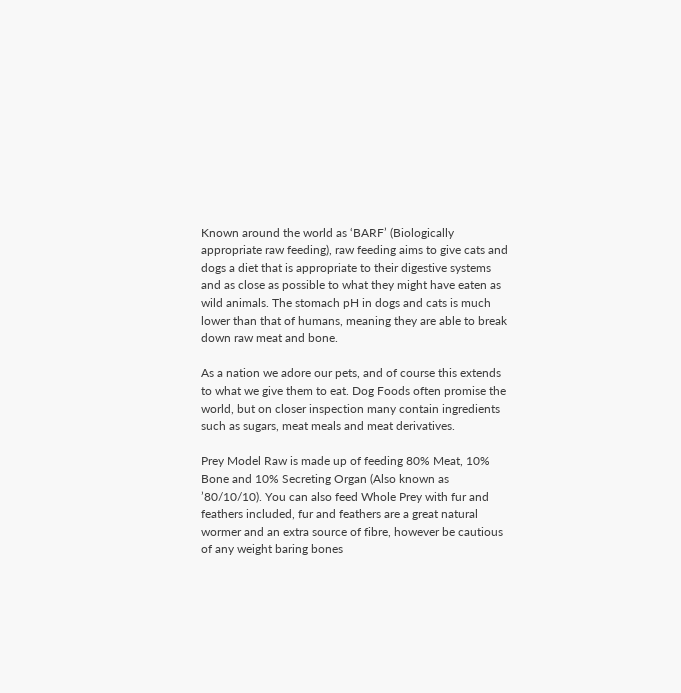Known around the world as ‘BARF’ (Biologically appropriate raw feeding), raw feeding aims to give cats and dogs a diet that is appropriate to their digestive systems and as close as possible to what they might have eaten as wild animals. The stomach pH in dogs and cats is much lower than that of humans, meaning they are able to break down raw meat and bone.

As a nation we adore our pets, and of course this extends to what we give them to eat. Dog Foods often promise the world, but on closer inspection many contain ingredients such as sugars, meat meals and meat derivatives.

Prey Model Raw is made up of feeding 80% Meat, 10% Bone and 10% Secreting Organ (Also known as ’80/10/10). You can also feed Whole Prey with fur and feathers included, fur and feathers are a great natural wormer and an extra source of fibre, however be cautious of any weight baring bones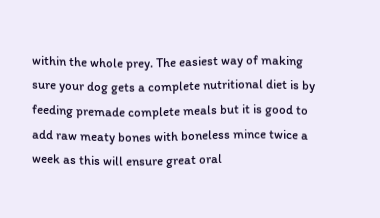within the whole prey. The easiest way of making sure your dog gets a complete nutritional diet is by feeding premade complete meals but it is good to add raw meaty bones with boneless mince twice a week as this will ensure great oral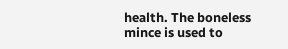health. The boneless mince is used to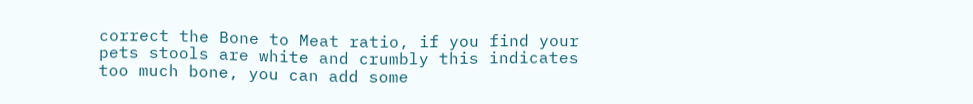correct the Bone to Meat ratio, if you find your pets stools are white and crumbly this indicates too much bone, you can add some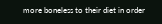more boneless to their diet in order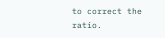to correct the ratio.